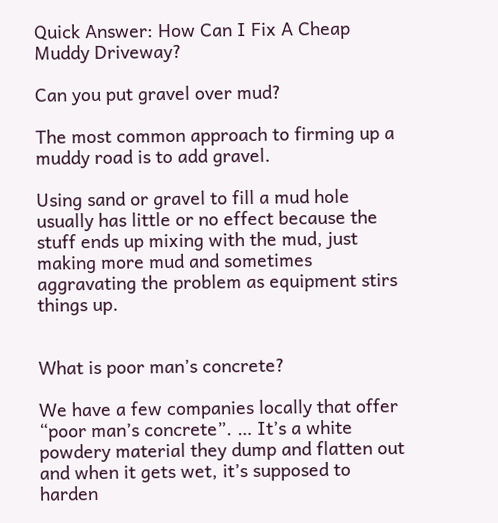Quick Answer: How Can I Fix A Cheap Muddy Driveway?

Can you put gravel over mud?

The most common approach to firming up a muddy road is to add gravel.

Using sand or gravel to fill a mud hole usually has little or no effect because the stuff ends up mixing with the mud, just making more mud and sometimes aggravating the problem as equipment stirs things up.


What is poor man’s concrete?

We have a few companies locally that offer “poor man’s concrete”. … It’s a white powdery material they dump and flatten out and when it gets wet, it’s supposed to harden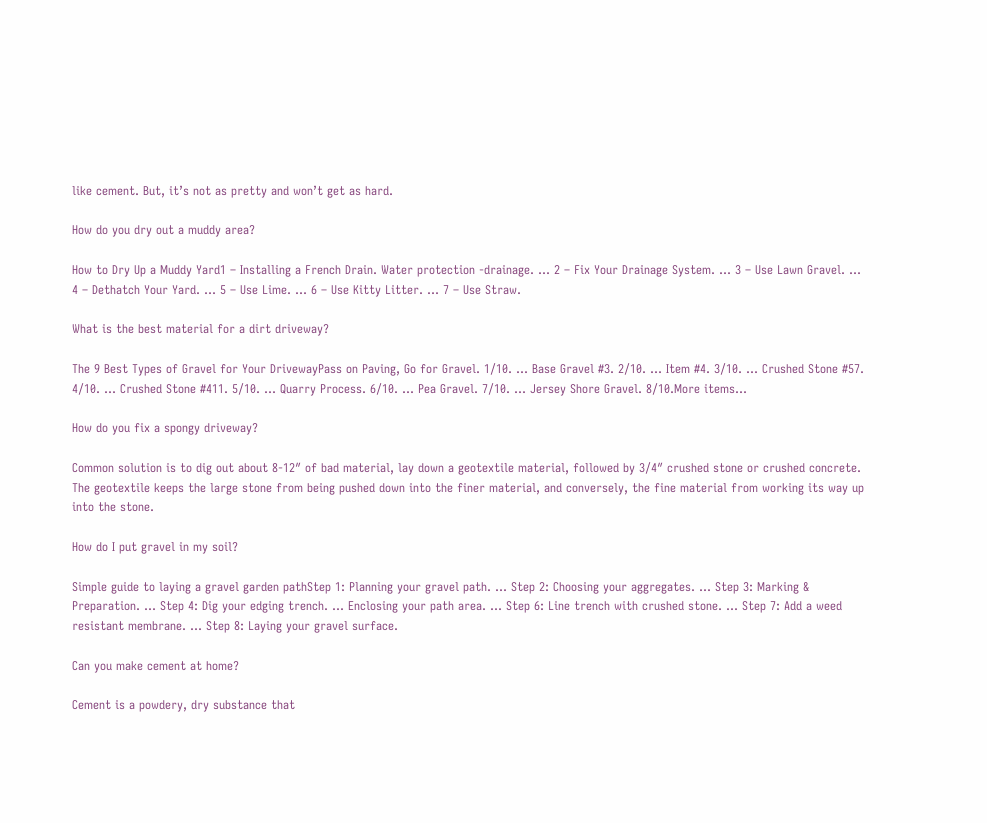like cement. But, it’s not as pretty and won’t get as hard.

How do you dry out a muddy area?

How to Dry Up a Muddy Yard1 – Installing a French Drain. Water protection -drainage. … 2 – Fix Your Drainage System. … 3 – Use Lawn Gravel. … 4 – Dethatch Your Yard. … 5 – Use Lime. … 6 – Use Kitty Litter. … 7 – Use Straw.

What is the best material for a dirt driveway?

The 9 Best Types of Gravel for Your DrivewayPass on Paving, Go for Gravel. 1/10. … Base Gravel #3. 2/10. … Item #4. 3/10. … Crushed Stone #57. 4/10. … Crushed Stone #411. 5/10. … Quarry Process. 6/10. … Pea Gravel. 7/10. … Jersey Shore Gravel. 8/10.More items…

How do you fix a spongy driveway?

Common solution is to dig out about 8-12″ of bad material, lay down a geotextile material, followed by 3/4″ crushed stone or crushed concrete. The geotextile keeps the large stone from being pushed down into the finer material, and conversely, the fine material from working its way up into the stone.

How do I put gravel in my soil?

Simple guide to laying a gravel garden pathStep 1: Planning your gravel path. … Step 2: Choosing your aggregates. … Step 3: Marking & Preparation. … Step 4: Dig your edging trench. … Enclosing your path area. … Step 6: Line trench with crushed stone. … Step 7: Add a weed resistant membrane. … Step 8: Laying your gravel surface.

Can you make cement at home?

Cement is a powdery, dry substance that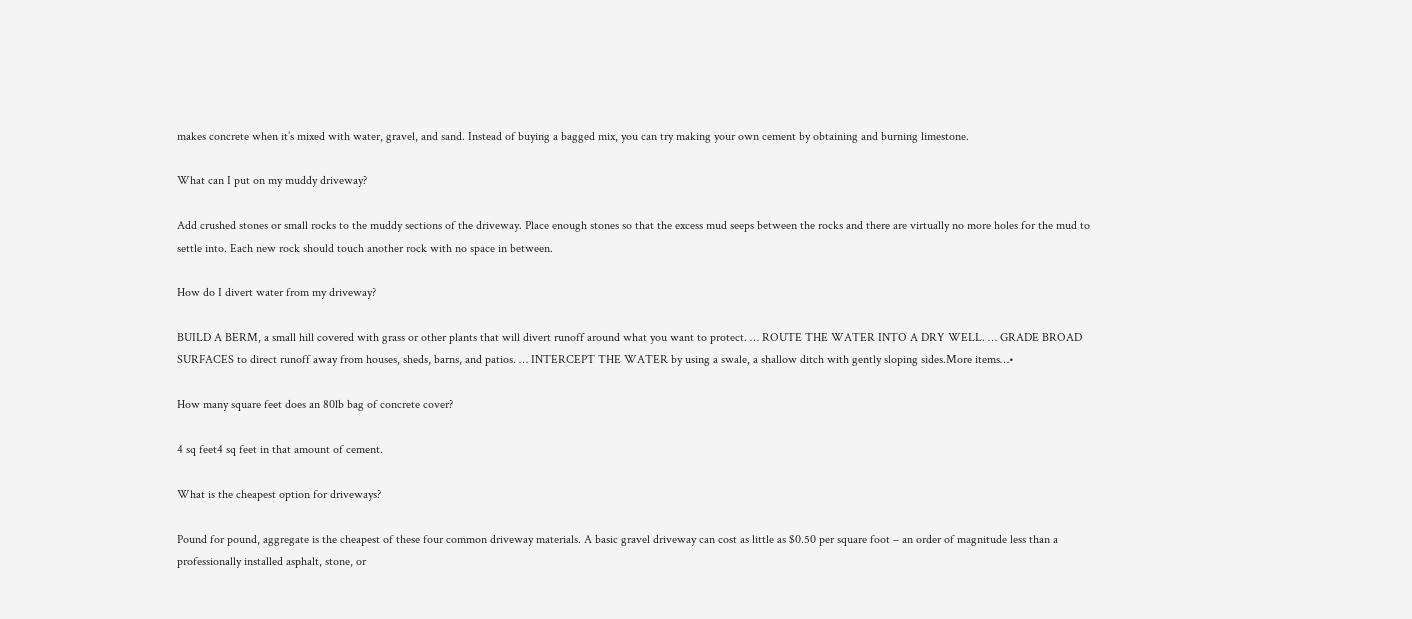makes concrete when it’s mixed with water, gravel, and sand. Instead of buying a bagged mix, you can try making your own cement by obtaining and burning limestone.

What can I put on my muddy driveway?

Add crushed stones or small rocks to the muddy sections of the driveway. Place enough stones so that the excess mud seeps between the rocks and there are virtually no more holes for the mud to settle into. Each new rock should touch another rock with no space in between.

How do I divert water from my driveway?

BUILD A BERM, a small hill covered with grass or other plants that will divert runoff around what you want to protect. … ROUTE THE WATER INTO A DRY WELL. … GRADE BROAD SURFACES to direct runoff away from houses, sheds, barns, and patios. … INTERCEPT THE WATER by using a swale, a shallow ditch with gently sloping sides.More items…•

How many square feet does an 80lb bag of concrete cover?

4 sq feet4 sq feet in that amount of cement.

What is the cheapest option for driveways?

Pound for pound, aggregate is the cheapest of these four common driveway materials. A basic gravel driveway can cost as little as $0.50 per square foot – an order of magnitude less than a professionally installed asphalt, stone, or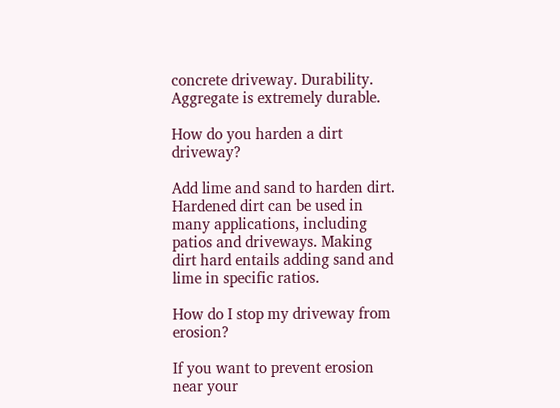concrete driveway. Durability. Aggregate is extremely durable.

How do you harden a dirt driveway?

Add lime and sand to harden dirt. Hardened dirt can be used in many applications, including patios and driveways. Making dirt hard entails adding sand and lime in specific ratios.

How do I stop my driveway from erosion?

If you want to prevent erosion near your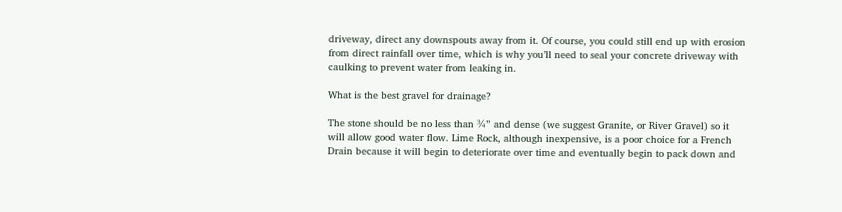driveway, direct any downspouts away from it. Of course, you could still end up with erosion from direct rainfall over time, which is why you’ll need to seal your concrete driveway with caulking to prevent water from leaking in.

What is the best gravel for drainage?

The stone should be no less than ¾” and dense (we suggest Granite, or River Gravel) so it will allow good water flow. Lime Rock, although inexpensive, is a poor choice for a French Drain because it will begin to deteriorate over time and eventually begin to pack down and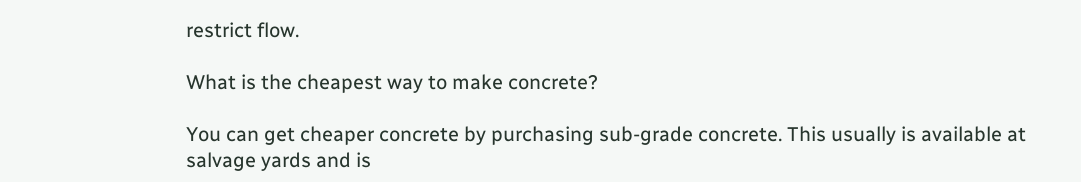restrict flow.

What is the cheapest way to make concrete?

You can get cheaper concrete by purchasing sub-grade concrete. This usually is available at salvage yards and is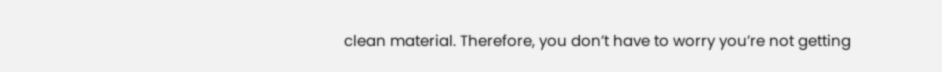clean material. Therefore, you don’t have to worry you’re not getting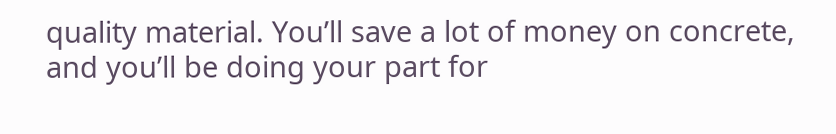quality material. You’ll save a lot of money on concrete, and you’ll be doing your part for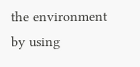the environment by using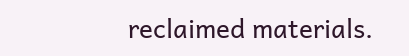reclaimed materials.